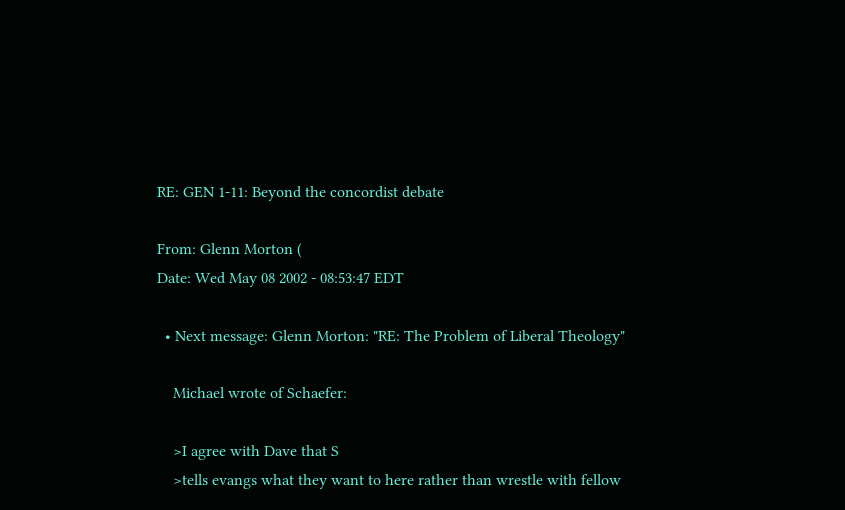RE: GEN 1-11: Beyond the concordist debate

From: Glenn Morton (
Date: Wed May 08 2002 - 08:53:47 EDT

  • Next message: Glenn Morton: "RE: The Problem of Liberal Theology"

    Michael wrote of Schaefer:

    >I agree with Dave that S
    >tells evangs what they want to here rather than wrestle with fellow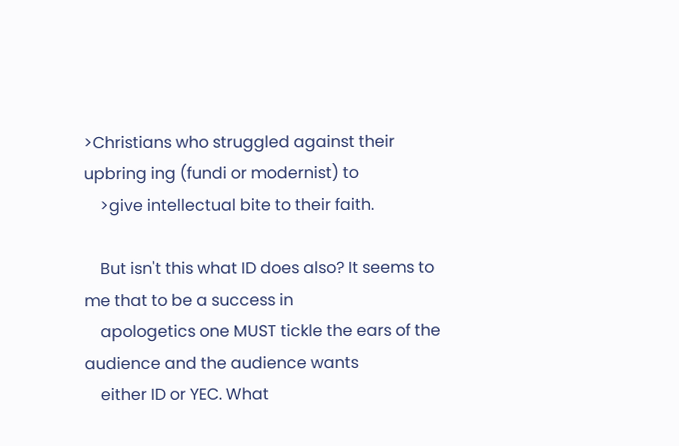>Christians who struggled against their upbring ing (fundi or modernist) to
    >give intellectual bite to their faith.

    But isn't this what ID does also? It seems to me that to be a success in
    apologetics one MUST tickle the ears of the audience and the audience wants
    either ID or YEC. What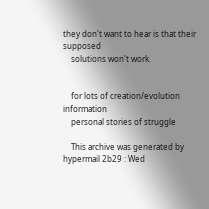they don't want to hear is that their supposed
    solutions won't work.


    for lots of creation/evolution information
    personal stories of struggle

    This archive was generated by hypermail 2b29 : Wed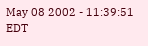May 08 2002 - 11:39:51 EDT